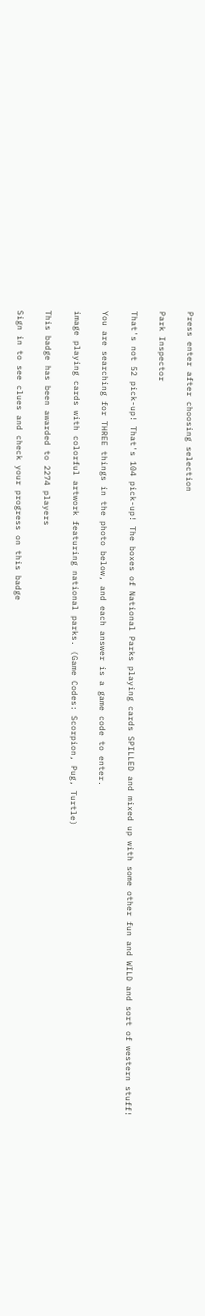Press enter after choosing selection

Park Inspector

That's not 52 pick-up! That's 104 pick-up! The boxes of National Parks playing cards SPILLED and mixed up with some other fun and WILD and sort of western stuff!

You are searching for THREE things in the photo below, and each answer is a game code to enter.

image playing cards with colorful artwork featuring national parks. (Game Codes: Scorpion, Pug, Turtle)

This badge has been awarded to 2274 players

Sign in to see clues and check your progress on this badge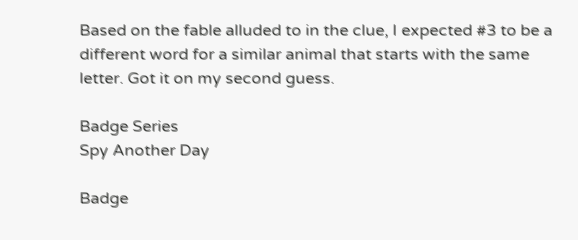Based on the fable alluded to in the clue, I expected #3 to be a different word for a similar animal that starts with the same letter. Got it on my second guess.

Badge Series
Spy Another Day

Badge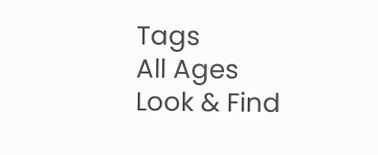Tags
All Ages
Look & Find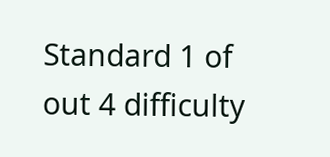Standard 1 of out 4 difficulty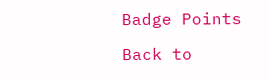Badge Points

Back to